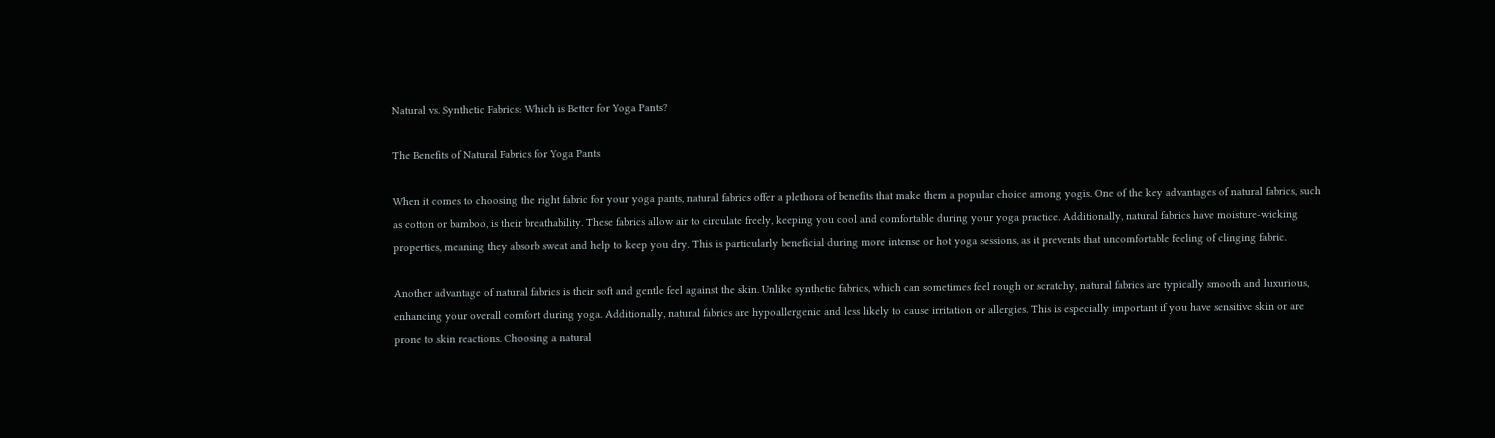Natural vs. Synthetic Fabrics: Which is Better for Yoga Pants?

The Benefits of Natural Fabrics for Yoga Pants

When it comes to choosing the right fabric for your yoga pants, natural fabrics offer a plethora of benefits that make them a popular choice among yogis. One of the key advantages of natural fabrics, such as cotton or bamboo, is their breathability. These fabrics allow air to circulate freely, keeping you cool and comfortable during your yoga practice. Additionally, natural fabrics have moisture-wicking properties, meaning they absorb sweat and help to keep you dry. This is particularly beneficial during more intense or hot yoga sessions, as it prevents that uncomfortable feeling of clinging fabric.

Another advantage of natural fabrics is their soft and gentle feel against the skin. Unlike synthetic fabrics, which can sometimes feel rough or scratchy, natural fabrics are typically smooth and luxurious, enhancing your overall comfort during yoga. Additionally, natural fabrics are hypoallergenic and less likely to cause irritation or allergies. This is especially important if you have sensitive skin or are prone to skin reactions. Choosing a natural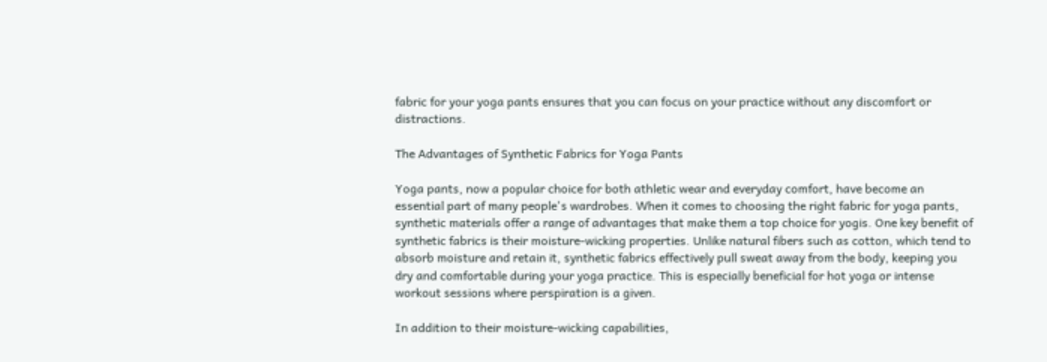fabric for your yoga pants ensures that you can focus on your practice without any discomfort or distractions.

The Advantages of Synthetic Fabrics for Yoga Pants

Yoga pants, now a popular choice for both athletic wear and everyday comfort, have become an essential part of many people's wardrobes. When it comes to choosing the right fabric for yoga pants, synthetic materials offer a range of advantages that make them a top choice for yogis. One key benefit of synthetic fabrics is their moisture-wicking properties. Unlike natural fibers such as cotton, which tend to absorb moisture and retain it, synthetic fabrics effectively pull sweat away from the body, keeping you dry and comfortable during your yoga practice. This is especially beneficial for hot yoga or intense workout sessions where perspiration is a given.

In addition to their moisture-wicking capabilities,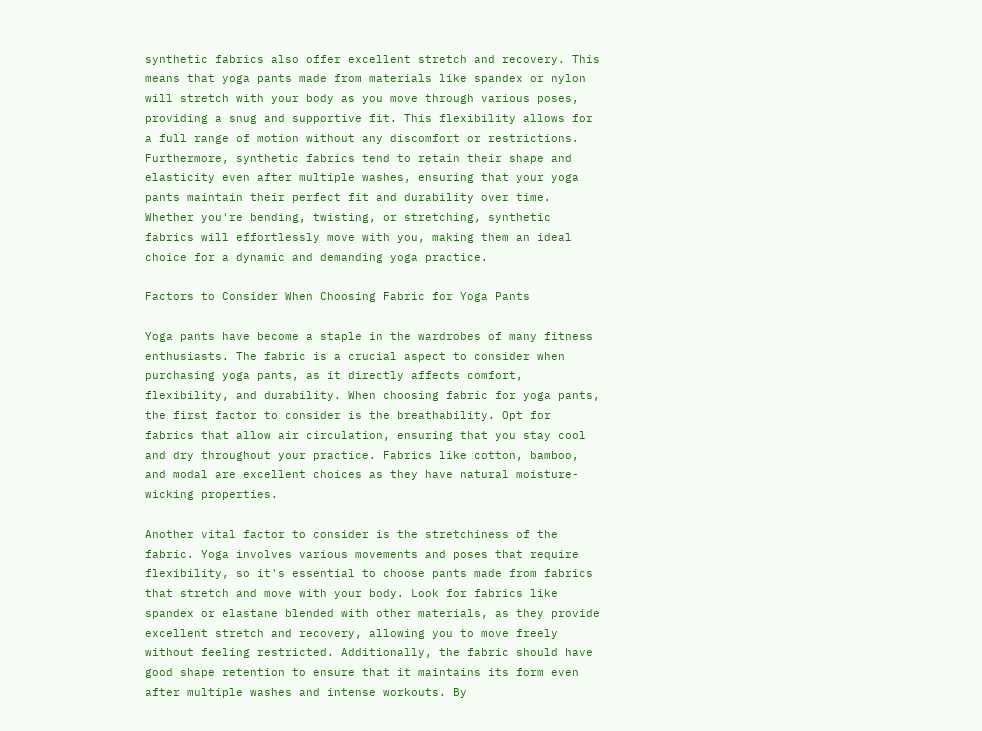synthetic fabrics also offer excellent stretch and recovery. This means that yoga pants made from materials like spandex or nylon will stretch with your body as you move through various poses, providing a snug and supportive fit. This flexibility allows for a full range of motion without any discomfort or restrictions. Furthermore, synthetic fabrics tend to retain their shape and elasticity even after multiple washes, ensuring that your yoga pants maintain their perfect fit and durability over time. Whether you're bending, twisting, or stretching, synthetic fabrics will effortlessly move with you, making them an ideal choice for a dynamic and demanding yoga practice.

Factors to Consider When Choosing Fabric for Yoga Pants

Yoga pants have become a staple in the wardrobes of many fitness enthusiasts. The fabric is a crucial aspect to consider when purchasing yoga pants, as it directly affects comfort, flexibility, and durability. When choosing fabric for yoga pants, the first factor to consider is the breathability. Opt for fabrics that allow air circulation, ensuring that you stay cool and dry throughout your practice. Fabrics like cotton, bamboo, and modal are excellent choices as they have natural moisture-wicking properties.

Another vital factor to consider is the stretchiness of the fabric. Yoga involves various movements and poses that require flexibility, so it's essential to choose pants made from fabrics that stretch and move with your body. Look for fabrics like spandex or elastane blended with other materials, as they provide excellent stretch and recovery, allowing you to move freely without feeling restricted. Additionally, the fabric should have good shape retention to ensure that it maintains its form even after multiple washes and intense workouts. By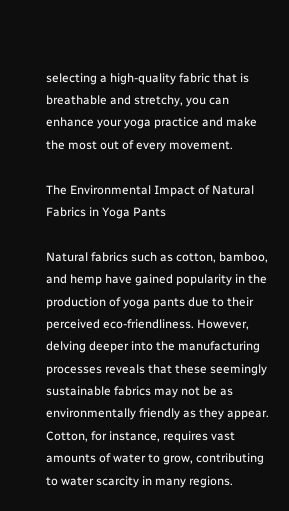selecting a high-quality fabric that is breathable and stretchy, you can enhance your yoga practice and make the most out of every movement.

The Environmental Impact of Natural Fabrics in Yoga Pants

Natural fabrics such as cotton, bamboo, and hemp have gained popularity in the production of yoga pants due to their perceived eco-friendliness. However, delving deeper into the manufacturing processes reveals that these seemingly sustainable fabrics may not be as environmentally friendly as they appear. Cotton, for instance, requires vast amounts of water to grow, contributing to water scarcity in many regions.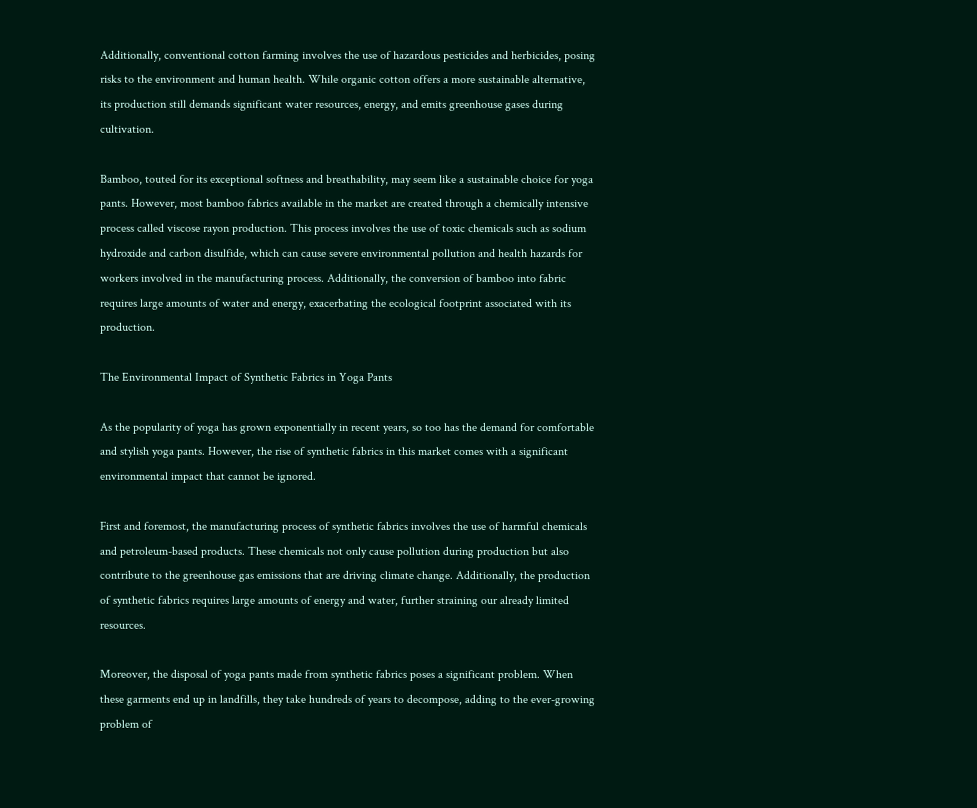Additionally, conventional cotton farming involves the use of hazardous pesticides and herbicides, posing risks to the environment and human health. While organic cotton offers a more sustainable alternative, its production still demands significant water resources, energy, and emits greenhouse gases during cultivation.

Bamboo, touted for its exceptional softness and breathability, may seem like a sustainable choice for yoga pants. However, most bamboo fabrics available in the market are created through a chemically intensive process called viscose rayon production. This process involves the use of toxic chemicals such as sodium hydroxide and carbon disulfide, which can cause severe environmental pollution and health hazards for workers involved in the manufacturing process. Additionally, the conversion of bamboo into fabric requires large amounts of water and energy, exacerbating the ecological footprint associated with its production.

The Environmental Impact of Synthetic Fabrics in Yoga Pants

As the popularity of yoga has grown exponentially in recent years, so too has the demand for comfortable and stylish yoga pants. However, the rise of synthetic fabrics in this market comes with a significant environmental impact that cannot be ignored.

First and foremost, the manufacturing process of synthetic fabrics involves the use of harmful chemicals and petroleum-based products. These chemicals not only cause pollution during production but also contribute to the greenhouse gas emissions that are driving climate change. Additionally, the production of synthetic fabrics requires large amounts of energy and water, further straining our already limited resources.

Moreover, the disposal of yoga pants made from synthetic fabrics poses a significant problem. When these garments end up in landfills, they take hundreds of years to decompose, adding to the ever-growing problem of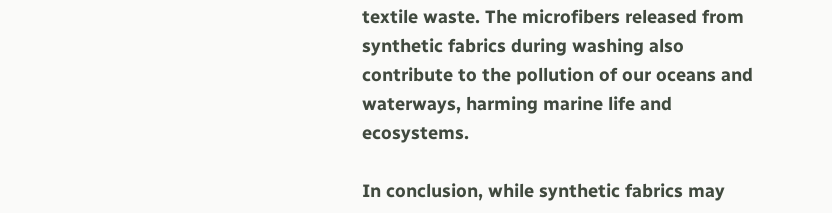textile waste. The microfibers released from synthetic fabrics during washing also contribute to the pollution of our oceans and waterways, harming marine life and ecosystems.

In conclusion, while synthetic fabrics may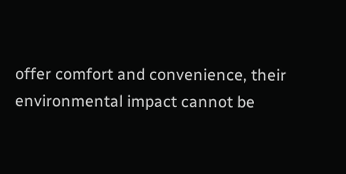offer comfort and convenience, their environmental impact cannot be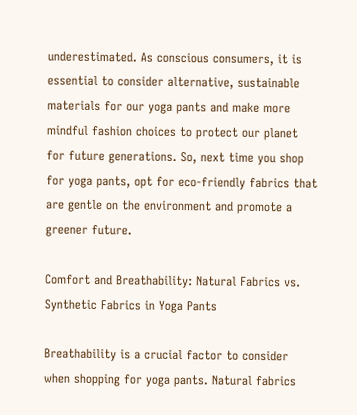underestimated. As conscious consumers, it is essential to consider alternative, sustainable materials for our yoga pants and make more mindful fashion choices to protect our planet for future generations. So, next time you shop for yoga pants, opt for eco-friendly fabrics that are gentle on the environment and promote a greener future.

Comfort and Breathability: Natural Fabrics vs. Synthetic Fabrics in Yoga Pants

Breathability is a crucial factor to consider when shopping for yoga pants. Natural fabrics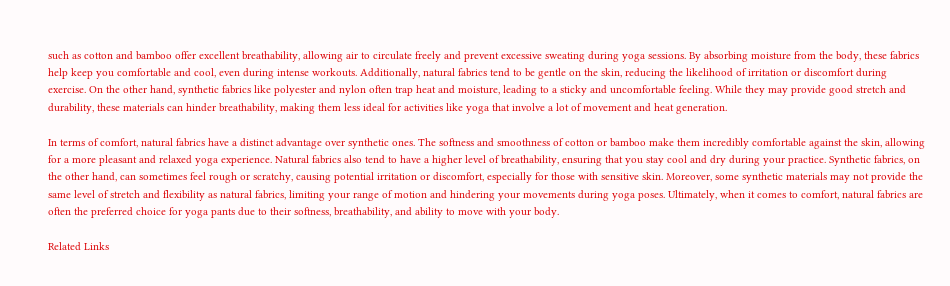such as cotton and bamboo offer excellent breathability, allowing air to circulate freely and prevent excessive sweating during yoga sessions. By absorbing moisture from the body, these fabrics help keep you comfortable and cool, even during intense workouts. Additionally, natural fabrics tend to be gentle on the skin, reducing the likelihood of irritation or discomfort during exercise. On the other hand, synthetic fabrics like polyester and nylon often trap heat and moisture, leading to a sticky and uncomfortable feeling. While they may provide good stretch and durability, these materials can hinder breathability, making them less ideal for activities like yoga that involve a lot of movement and heat generation.

In terms of comfort, natural fabrics have a distinct advantage over synthetic ones. The softness and smoothness of cotton or bamboo make them incredibly comfortable against the skin, allowing for a more pleasant and relaxed yoga experience. Natural fabrics also tend to have a higher level of breathability, ensuring that you stay cool and dry during your practice. Synthetic fabrics, on the other hand, can sometimes feel rough or scratchy, causing potential irritation or discomfort, especially for those with sensitive skin. Moreover, some synthetic materials may not provide the same level of stretch and flexibility as natural fabrics, limiting your range of motion and hindering your movements during yoga poses. Ultimately, when it comes to comfort, natural fabrics are often the preferred choice for yoga pants due to their softness, breathability, and ability to move with your body.

Related Links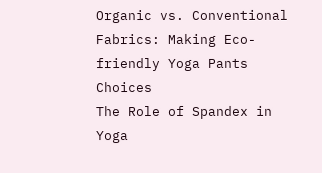Organic vs. Conventional Fabrics: Making Eco-friendly Yoga Pants Choices
The Role of Spandex in Yoga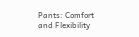Pants: Comfort and Flexibility